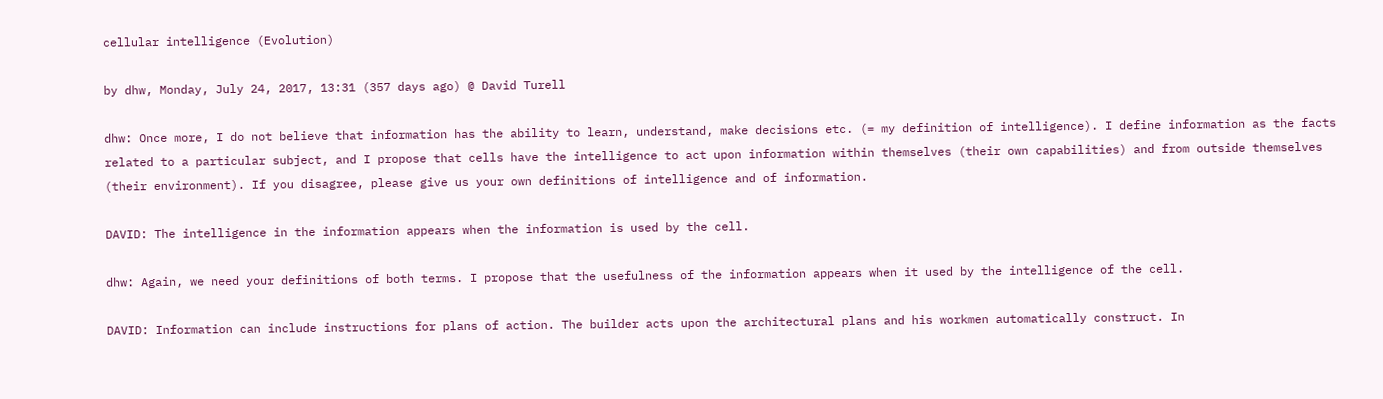cellular intelligence (Evolution)

by dhw, Monday, July 24, 2017, 13:31 (357 days ago) @ David Turell

dhw: Once more, I do not believe that information has the ability to learn, understand, make decisions etc. (= my definition of intelligence). I define information as the facts related to a particular subject, and I propose that cells have the intelligence to act upon information within themselves (their own capabilities) and from outside themselves (their environment). If you disagree, please give us your own definitions of intelligence and of information.

DAVID: The intelligence in the information appears when the information is used by the cell.

dhw: Again, we need your definitions of both terms. I propose that the usefulness of the information appears when it used by the intelligence of the cell.

DAVID: Information can include instructions for plans of action. The builder acts upon the architectural plans and his workmen automatically construct. In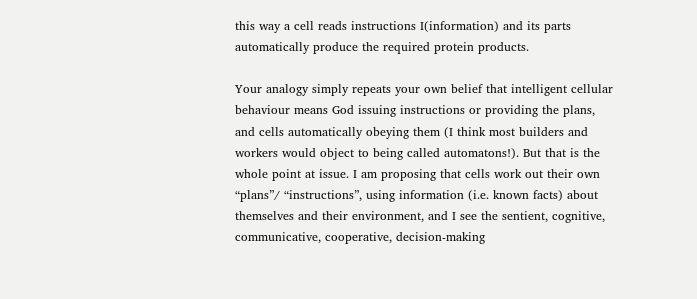this way a cell reads instructions I(information) and its parts automatically produce the required protein products.

Your analogy simply repeats your own belief that intelligent cellular behaviour means God issuing instructions or providing the plans, and cells automatically obeying them (I think most builders and workers would object to being called automatons!). But that is the whole point at issue. I am proposing that cells work out their own “plans”/ “instructions”, using information (i.e. known facts) about themselves and their environment, and I see the sentient, cognitive, communicative, cooperative, decision-making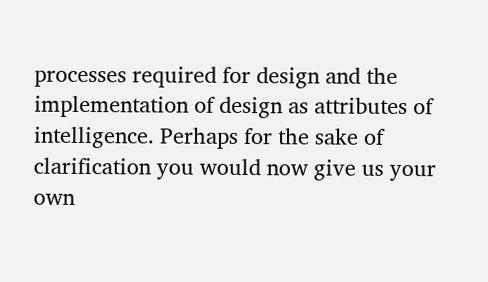processes required for design and the implementation of design as attributes of intelligence. Perhaps for the sake of clarification you would now give us your own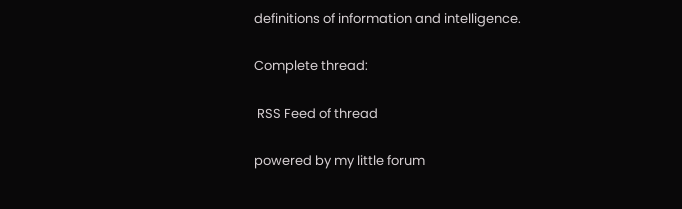definitions of information and intelligence.

Complete thread:

 RSS Feed of thread

powered by my little forum